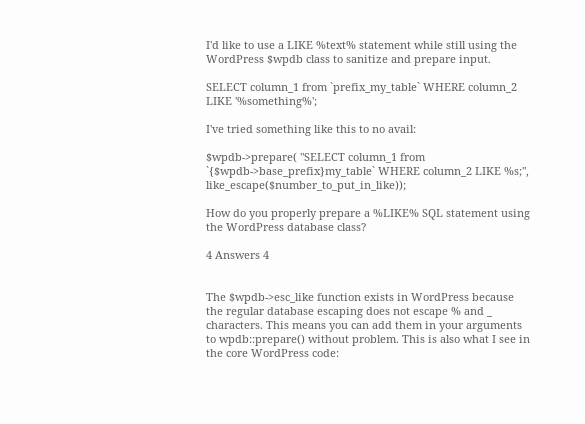I'd like to use a LIKE %text% statement while still using the WordPress $wpdb class to sanitize and prepare input.

SELECT column_1 from `prefix_my_table` WHERE column_2 LIKE '%something%';

I've tried something like this to no avail:

$wpdb->prepare( "SELECT column_1 from `{$wpdb->base_prefix}my_table` WHERE column_2 LIKE %s;", like_escape($number_to_put_in_like));

How do you properly prepare a %LIKE% SQL statement using the WordPress database class?

4 Answers 4


The $wpdb->esc_like function exists in WordPress because the regular database escaping does not escape % and _ characters. This means you can add them in your arguments to wpdb::prepare() without problem. This is also what I see in the core WordPress code: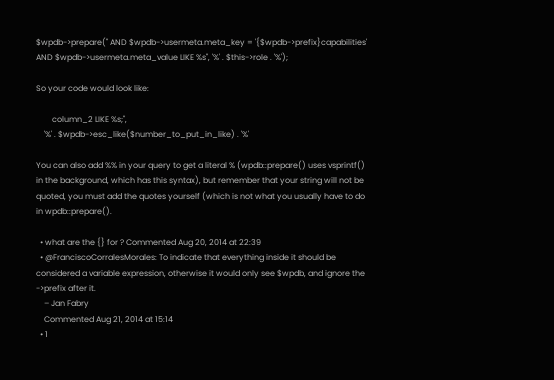$wpdb->prepare(" AND $wpdb->usermeta.meta_key = '{$wpdb->prefix}capabilities' AND $wpdb->usermeta.meta_value LIKE %s", '%' . $this->role . '%');

So your code would look like:

        column_2 LIKE %s;",
    '%' . $wpdb->esc_like($number_to_put_in_like) . '%'

You can also add %% in your query to get a literal % (wpdb::prepare() uses vsprintf() in the background, which has this syntax), but remember that your string will not be quoted, you must add the quotes yourself (which is not what you usually have to do in wpdb::prepare().

  • what are the {} for ? Commented Aug 20, 2014 at 22:39
  • @FranciscoCorralesMorales: To indicate that everything inside it should be considered a variable expression, otherwise it would only see $wpdb, and ignore the ->prefix after it.
    – Jan Fabry
    Commented Aug 21, 2014 at 15:14
  • 1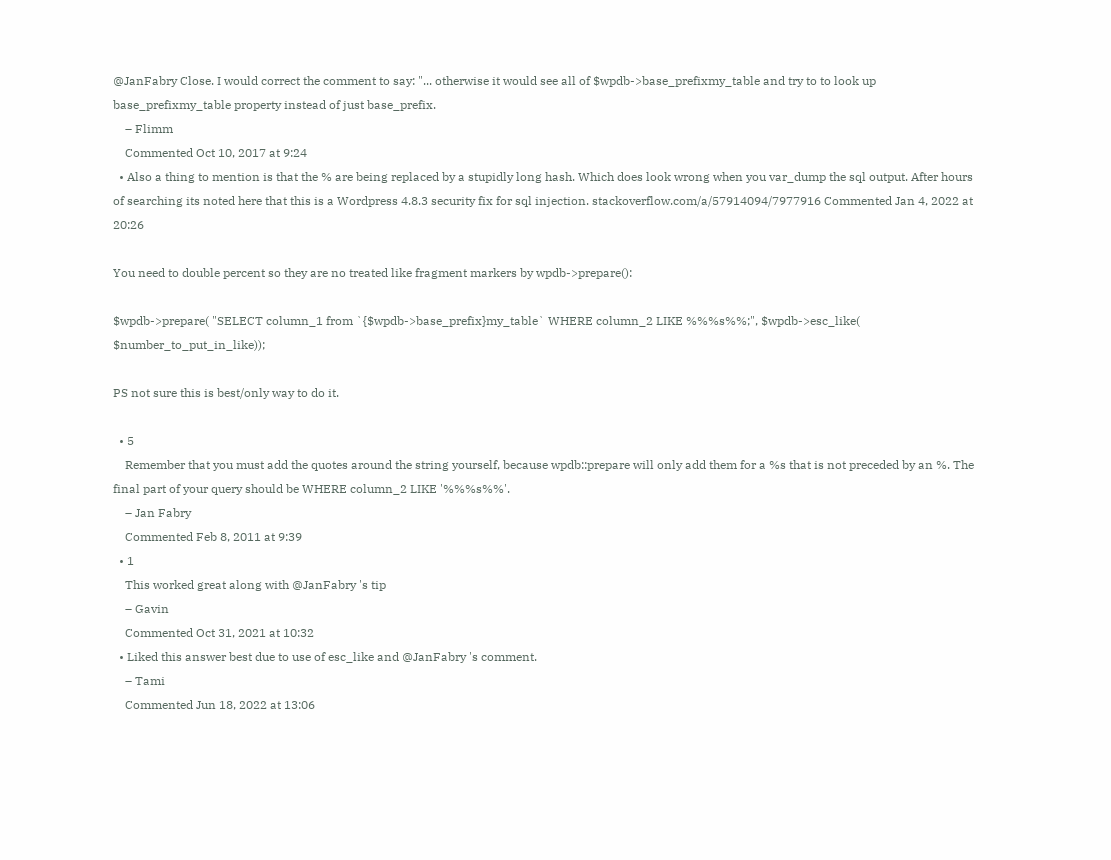@JanFabry Close. I would correct the comment to say: "... otherwise it would see all of $wpdb->base_prefixmy_table and try to to look up base_prefixmy_table property instead of just base_prefix.
    – Flimm
    Commented Oct 10, 2017 at 9:24
  • Also a thing to mention is that the % are being replaced by a stupidly long hash. Which does look wrong when you var_dump the sql output. After hours of searching its noted here that this is a Wordpress 4.8.3 security fix for sql injection. stackoverflow.com/a/57914094/7977916 Commented Jan 4, 2022 at 20:26

You need to double percent so they are no treated like fragment markers by wpdb->prepare():

$wpdb->prepare( "SELECT column_1 from `{$wpdb->base_prefix}my_table` WHERE column_2 LIKE %%%s%%;", $wpdb->esc_like( $number_to_put_in_like));

PS not sure this is best/only way to do it.

  • 5
    Remember that you must add the quotes around the string yourself, because wpdb::prepare will only add them for a %s that is not preceded by an %. The final part of your query should be WHERE column_2 LIKE '%%%s%%'.
    – Jan Fabry
    Commented Feb 8, 2011 at 9:39
  • 1
    This worked great along with @JanFabry 's tip
    – Gavin
    Commented Oct 31, 2021 at 10:32
  • Liked this answer best due to use of esc_like and @JanFabry 's comment.
    – Tami
    Commented Jun 18, 2022 at 13:06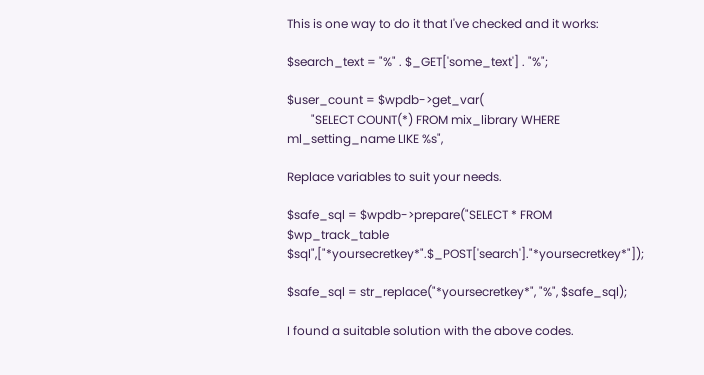This is one way to do it that I've checked and it works:

$search_text = "%" . $_GET['some_text'] . "%";

$user_count = $wpdb->get_var(
        "SELECT COUNT(*) FROM mix_library WHERE ml_setting_name LIKE %s",

Replace variables to suit your needs.

$safe_sql = $wpdb->prepare("SELECT * FROM $wp_track_table $sql",["*yoursecretkey*".$_POST['search']."*yoursecretkey*"]);

$safe_sql = str_replace("*yoursecretkey*", "%", $safe_sql);

I found a suitable solution with the above codes.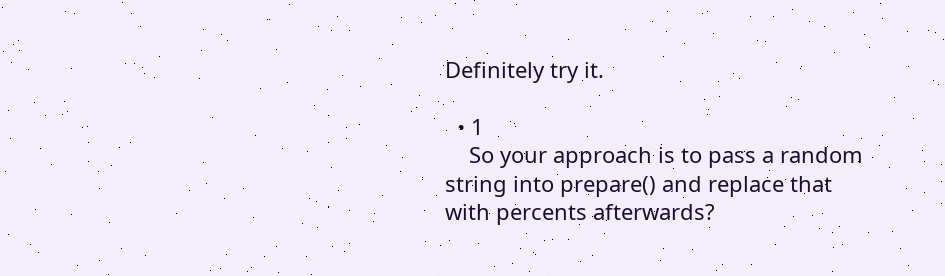Definitely try it.

  • 1
    So your approach is to pass a random string into prepare() and replace that with percents afterwards?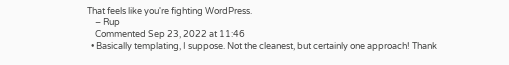That feels like you're fighting WordPress.
    – Rup
    Commented Sep 23, 2022 at 11:46
  • Basically templating, I suppose. Not the cleanest, but certainly one approach! Thank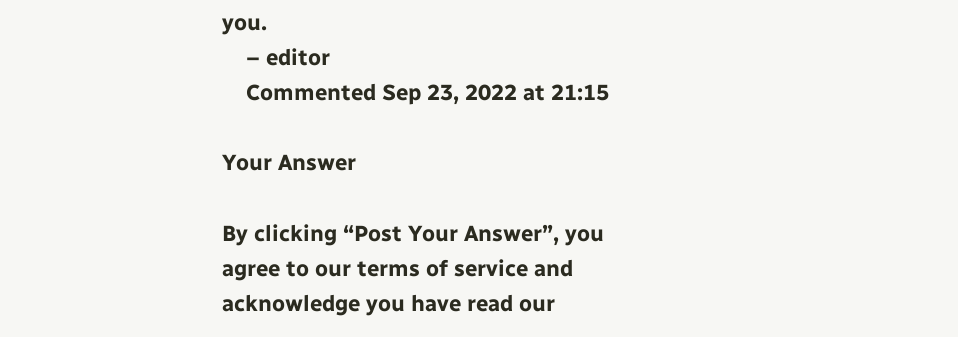you.
    – editor
    Commented Sep 23, 2022 at 21:15

Your Answer

By clicking “Post Your Answer”, you agree to our terms of service and acknowledge you have read our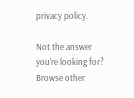privacy policy.

Not the answer you're looking for? Browse other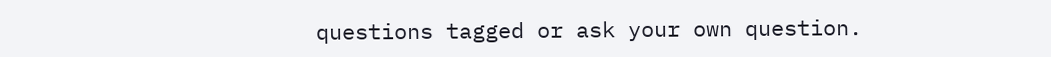questions tagged or ask your own question.